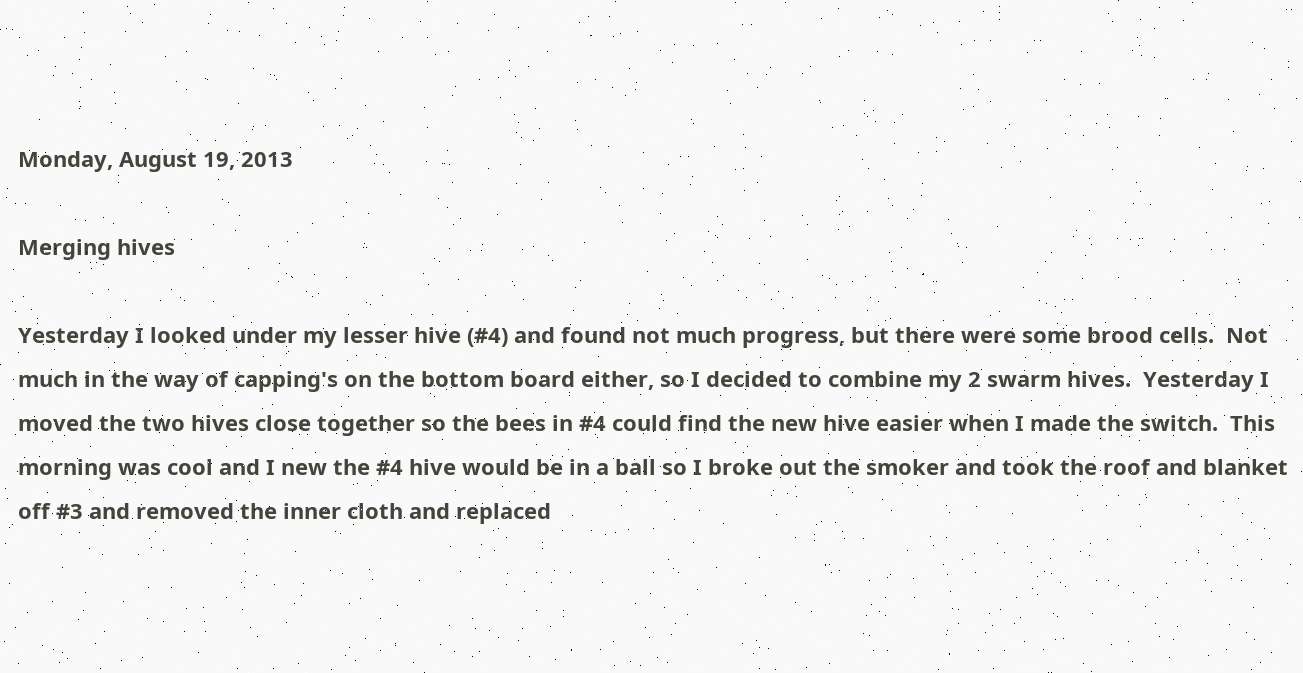Monday, August 19, 2013

Merging hives

Yesterday I looked under my lesser hive (#4) and found not much progress, but there were some brood cells.  Not much in the way of capping's on the bottom board either, so I decided to combine my 2 swarm hives.  Yesterday I moved the two hives close together so the bees in #4 could find the new hive easier when I made the switch.  This morning was cool and I new the #4 hive would be in a ball so I broke out the smoker and took the roof and blanket off #3 and removed the inner cloth and replaced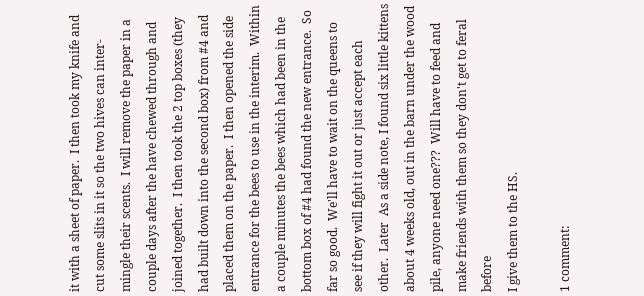it with a sheet of paper.  I then took my knife and cut some slits in it so the two hives can inter-mingle their scents.  I will remove the paper in a couple days after the have chewed through and joined together.  I then took the 2 top boxes (they had built down into the second box) from #4 and placed them on the paper.  I then opened the side entrance for the bees to use in the interim.  Within a couple minutes the bees which had been in the bottom box of #4 had found the new entrance.  So far so good.  We'll have to wait on the queens to see if they will fight it out or just accept each other.  Later  As a side note, I found six little kittens about 4 weeks old, out in the barn under the wood pile, anyone need one???  Will have to feed and make friends with them so they don't get to feral before
I give them to the HS.

1 comment: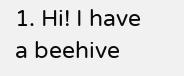1. Hi! I have a beehive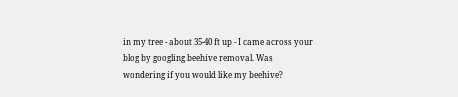in my tree - about 35-40 ft up - I came across your blog by googling beehive removal. Was wondering if you would like my beehive?